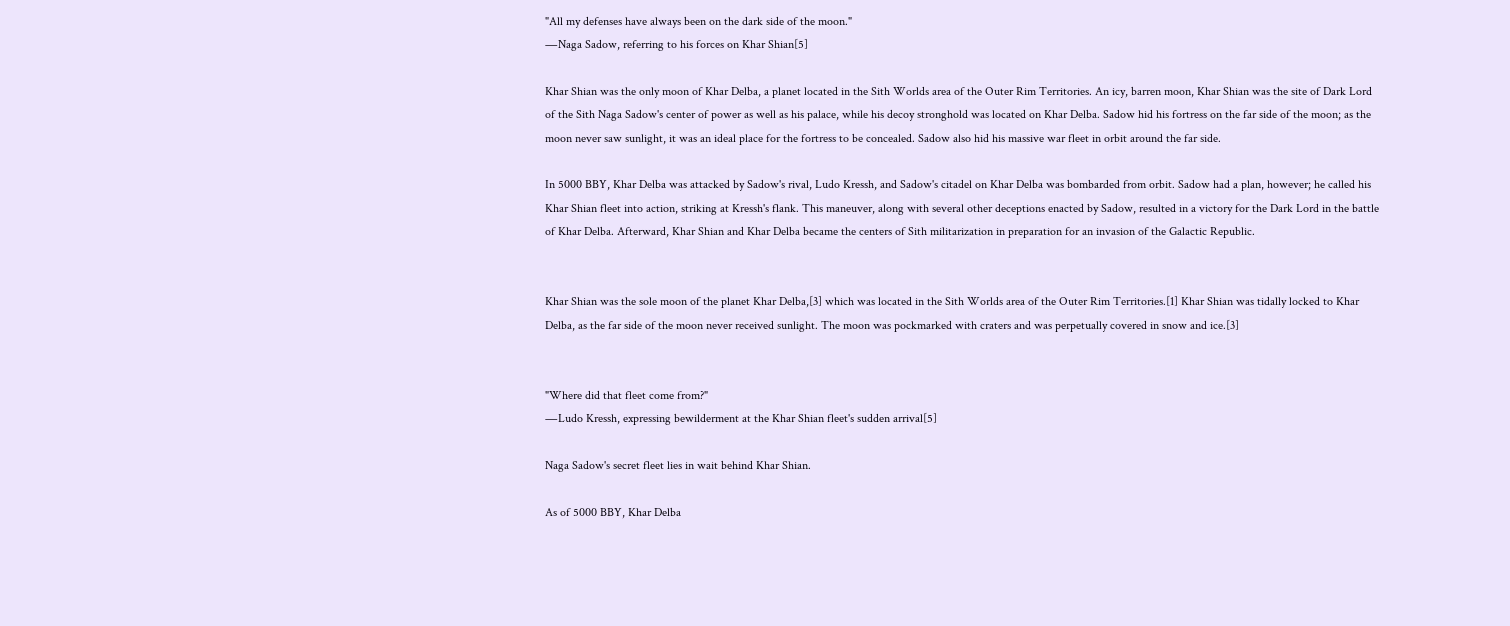"All my defenses have always been on the dark side of the moon."
―Naga Sadow, referring to his forces on Khar Shian[5]

Khar Shian was the only moon of Khar Delba, a planet located in the Sith Worlds area of the Outer Rim Territories. An icy, barren moon, Khar Shian was the site of Dark Lord of the Sith Naga Sadow's center of power as well as his palace, while his decoy stronghold was located on Khar Delba. Sadow hid his fortress on the far side of the moon; as the moon never saw sunlight, it was an ideal place for the fortress to be concealed. Sadow also hid his massive war fleet in orbit around the far side.

In 5000 BBY, Khar Delba was attacked by Sadow's rival, Ludo Kressh, and Sadow's citadel on Khar Delba was bombarded from orbit. Sadow had a plan, however; he called his Khar Shian fleet into action, striking at Kressh's flank. This maneuver, along with several other deceptions enacted by Sadow, resulted in a victory for the Dark Lord in the battle of Khar Delba. Afterward, Khar Shian and Khar Delba became the centers of Sith militarization in preparation for an invasion of the Galactic Republic.


Khar Shian was the sole moon of the planet Khar Delba,[3] which was located in the Sith Worlds area of the Outer Rim Territories.[1] Khar Shian was tidally locked to Khar Delba, as the far side of the moon never received sunlight. The moon was pockmarked with craters and was perpetually covered in snow and ice.[3]


"Where did that fleet come from?"
―Ludo Kressh, expressing bewilderment at the Khar Shian fleet's sudden arrival[5]

Naga Sadow's secret fleet lies in wait behind Khar Shian.

As of 5000 BBY, Khar Delba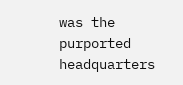was the purported headquarters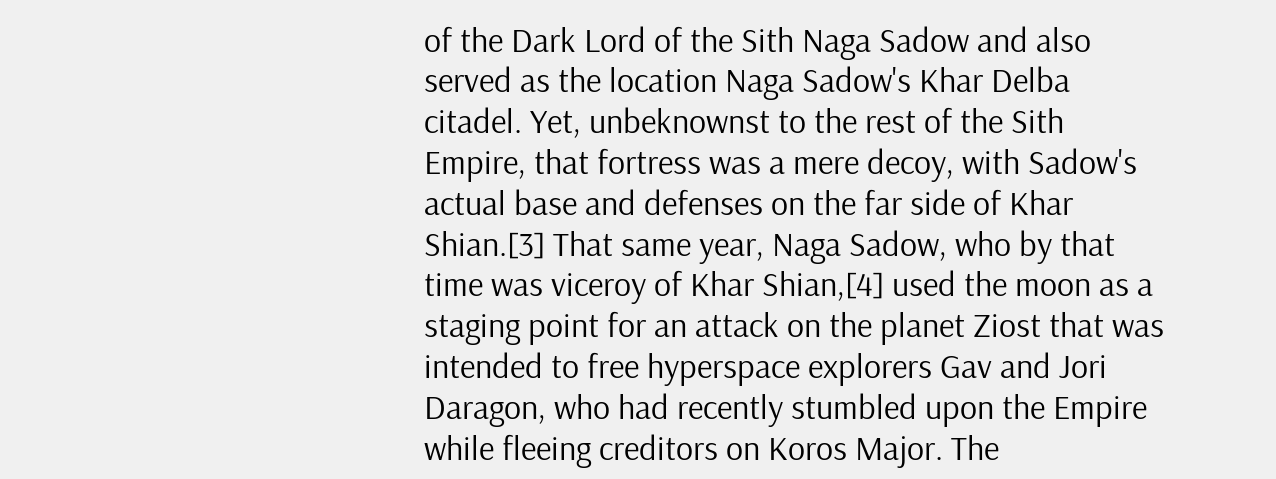of the Dark Lord of the Sith Naga Sadow and also served as the location Naga Sadow's Khar Delba citadel. Yet, unbeknownst to the rest of the Sith Empire, that fortress was a mere decoy, with Sadow's actual base and defenses on the far side of Khar Shian.[3] That same year, Naga Sadow, who by that time was viceroy of Khar Shian,[4] used the moon as a staging point for an attack on the planet Ziost that was intended to free hyperspace explorers Gav and Jori Daragon, who had recently stumbled upon the Empire while fleeing creditors on Koros Major. The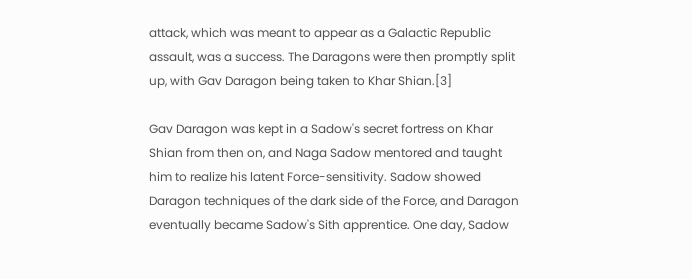attack, which was meant to appear as a Galactic Republic assault, was a success. The Daragons were then promptly split up, with Gav Daragon being taken to Khar Shian.[3]

Gav Daragon was kept in a Sadow's secret fortress on Khar Shian from then on, and Naga Sadow mentored and taught him to realize his latent Force-sensitivity. Sadow showed Daragon techniques of the dark side of the Force, and Daragon eventually became Sadow's Sith apprentice. One day, Sadow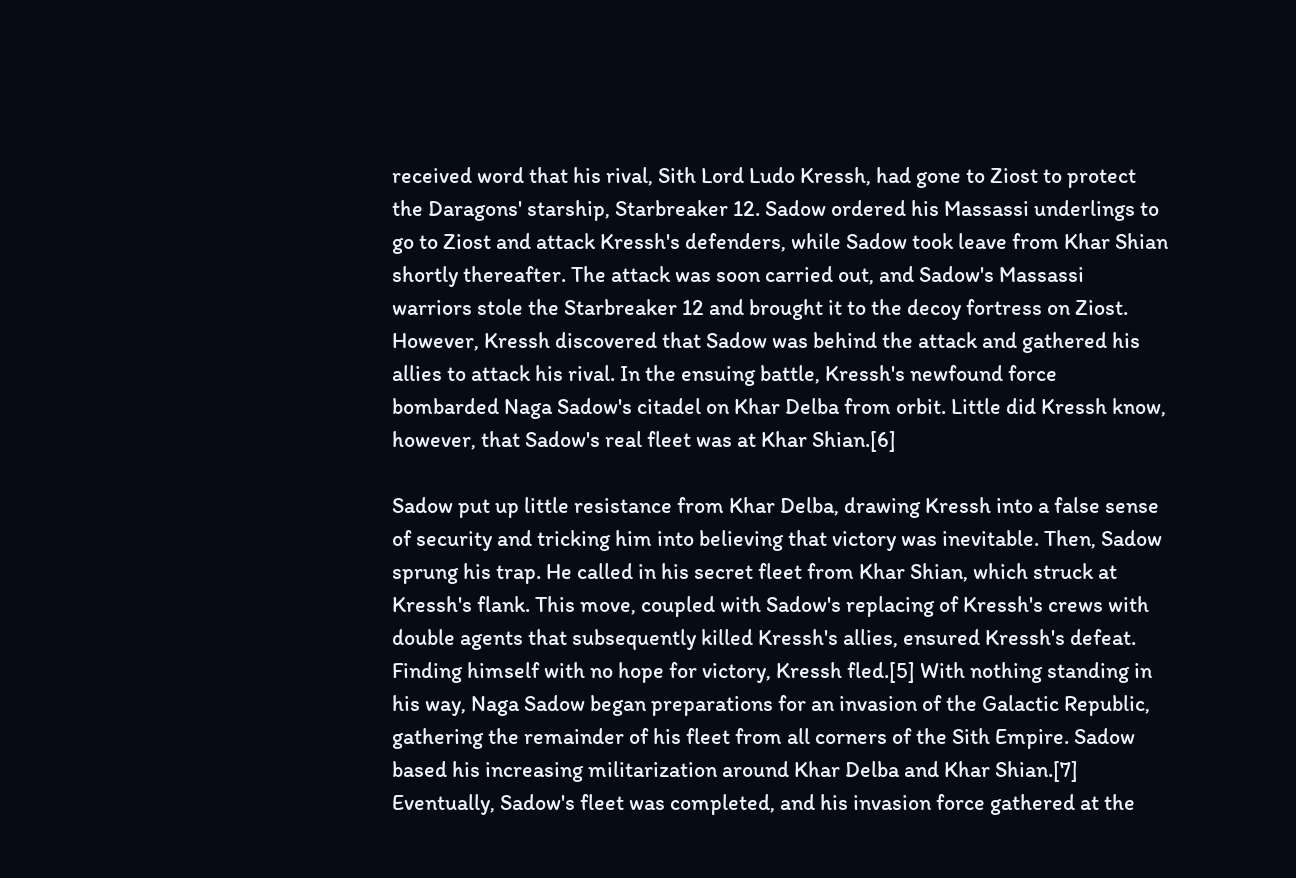received word that his rival, Sith Lord Ludo Kressh, had gone to Ziost to protect the Daragons' starship, Starbreaker 12. Sadow ordered his Massassi underlings to go to Ziost and attack Kressh's defenders, while Sadow took leave from Khar Shian shortly thereafter. The attack was soon carried out, and Sadow's Massassi warriors stole the Starbreaker 12 and brought it to the decoy fortress on Ziost. However, Kressh discovered that Sadow was behind the attack and gathered his allies to attack his rival. In the ensuing battle, Kressh's newfound force bombarded Naga Sadow's citadel on Khar Delba from orbit. Little did Kressh know, however, that Sadow's real fleet was at Khar Shian.[6]

Sadow put up little resistance from Khar Delba, drawing Kressh into a false sense of security and tricking him into believing that victory was inevitable. Then, Sadow sprung his trap. He called in his secret fleet from Khar Shian, which struck at Kressh's flank. This move, coupled with Sadow's replacing of Kressh's crews with double agents that subsequently killed Kressh's allies, ensured Kressh's defeat. Finding himself with no hope for victory, Kressh fled.[5] With nothing standing in his way, Naga Sadow began preparations for an invasion of the Galactic Republic, gathering the remainder of his fleet from all corners of the Sith Empire. Sadow based his increasing militarization around Khar Delba and Khar Shian.[7] Eventually, Sadow's fleet was completed, and his invasion force gathered at the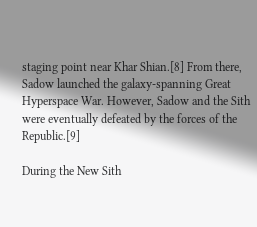staging point near Khar Shian.[8] From there, Sadow launched the galaxy-spanning Great Hyperspace War. However, Sadow and the Sith were eventually defeated by the forces of the Republic.[9]

During the New Sith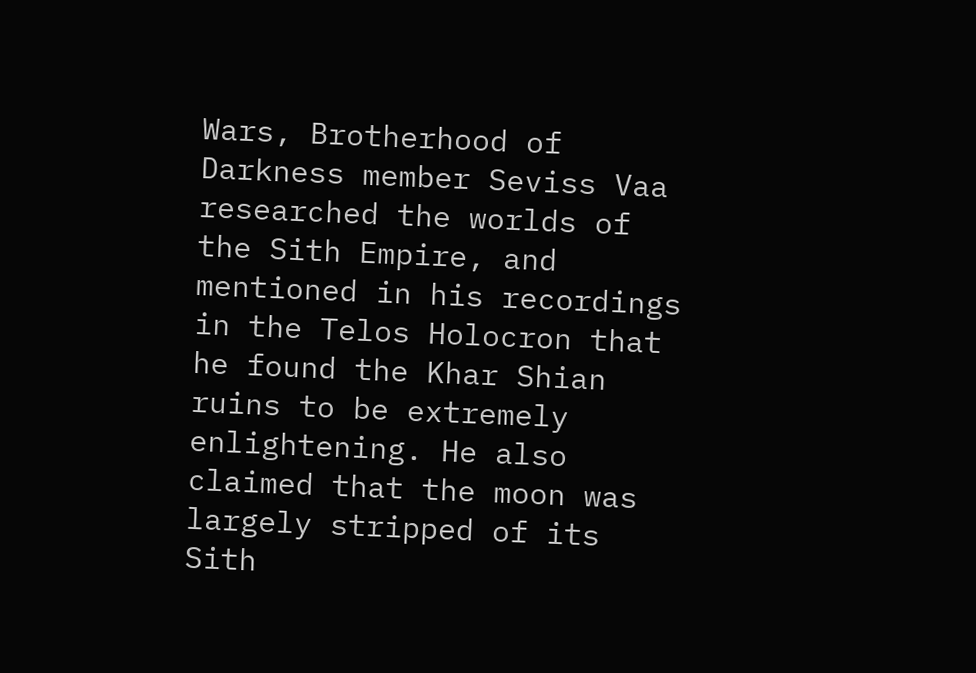Wars, Brotherhood of Darkness member Seviss Vaa researched the worlds of the Sith Empire, and mentioned in his recordings in the Telos Holocron that he found the Khar Shian ruins to be extremely enlightening. He also claimed that the moon was largely stripped of its Sith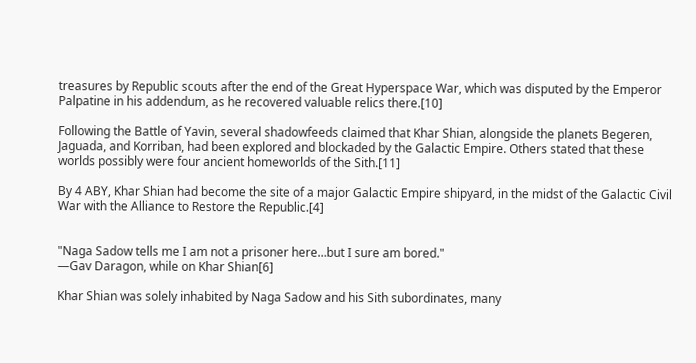treasures by Republic scouts after the end of the Great Hyperspace War, which was disputed by the Emperor Palpatine in his addendum, as he recovered valuable relics there.[10]

Following the Battle of Yavin, several shadowfeeds claimed that Khar Shian, alongside the planets Begeren, Jaguada, and Korriban, had been explored and blockaded by the Galactic Empire. Others stated that these worlds possibly were four ancient homeworlds of the Sith.[11]

By 4 ABY, Khar Shian had become the site of a major Galactic Empire shipyard, in the midst of the Galactic Civil War with the Alliance to Restore the Republic.[4]


"Naga Sadow tells me I am not a prisoner here…but I sure am bored."
―Gav Daragon, while on Khar Shian[6]

Khar Shian was solely inhabited by Naga Sadow and his Sith subordinates, many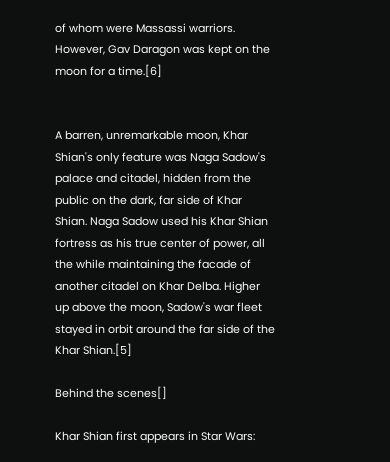of whom were Massassi warriors. However, Gav Daragon was kept on the moon for a time.[6]


A barren, unremarkable moon, Khar Shian's only feature was Naga Sadow's palace and citadel, hidden from the public on the dark, far side of Khar Shian. Naga Sadow used his Khar Shian fortress as his true center of power, all the while maintaining the facade of another citadel on Khar Delba. Higher up above the moon, Sadow's war fleet stayed in orbit around the far side of the Khar Shian.[5]

Behind the scenes[]

Khar Shian first appears in Star Wars: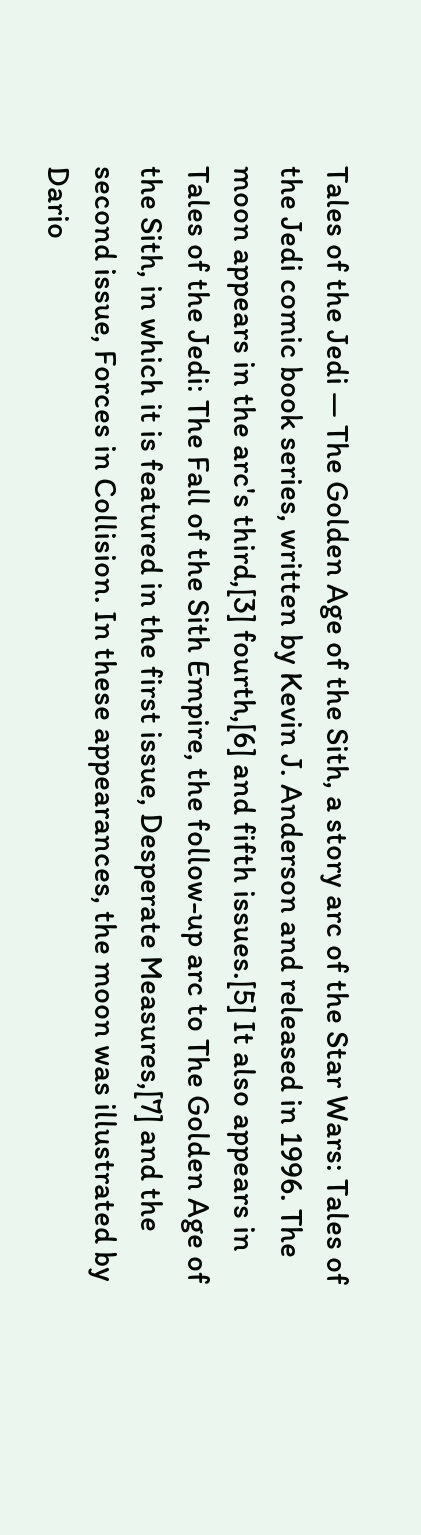Tales of the Jedi — The Golden Age of the Sith, a story arc of the Star Wars: Tales of the Jedi comic book series, written by Kevin J. Anderson and released in 1996. The moon appears in the arc's third,[3] fourth,[6] and fifth issues.[5] It also appears in Tales of the Jedi: The Fall of the Sith Empire, the follow-up arc to The Golden Age of the Sith, in which it is featured in the first issue, Desperate Measures,[7] and the second issue, Forces in Collision. In these appearances, the moon was illustrated by Dario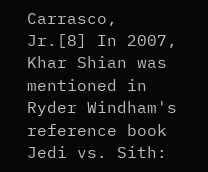Carrasco, Jr.[8] In 2007, Khar Shian was mentioned in Ryder Windham's reference book Jedi vs. Sith: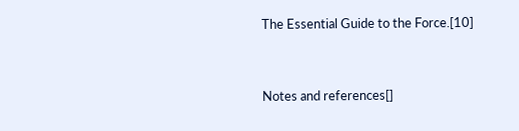The Essential Guide to the Force.[10]



Notes and references[]